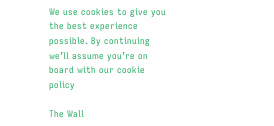We use cookies to give you the best experience possible. By continuing we’ll assume you’re on board with our cookie policy

The Wall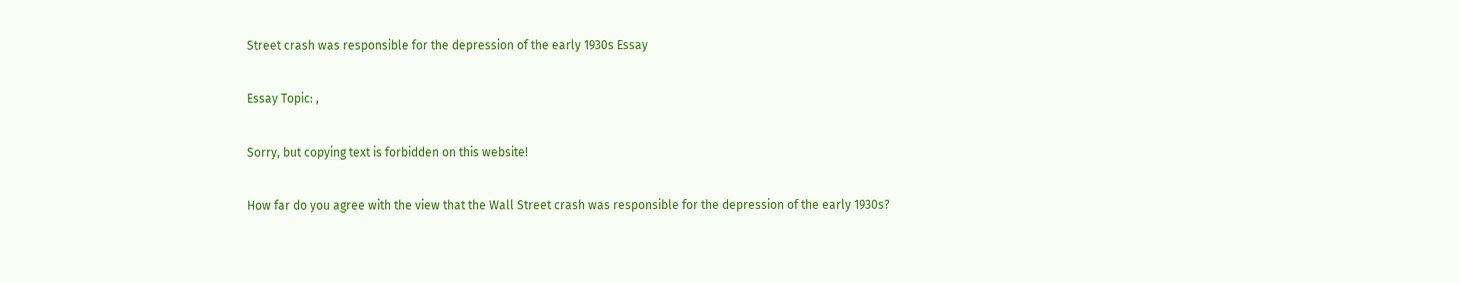Street crash was responsible for the depression of the early 1930s Essay

Essay Topic: ,

Sorry, but copying text is forbidden on this website!

How far do you agree with the view that the Wall Street crash was responsible for the depression of the early 1930s?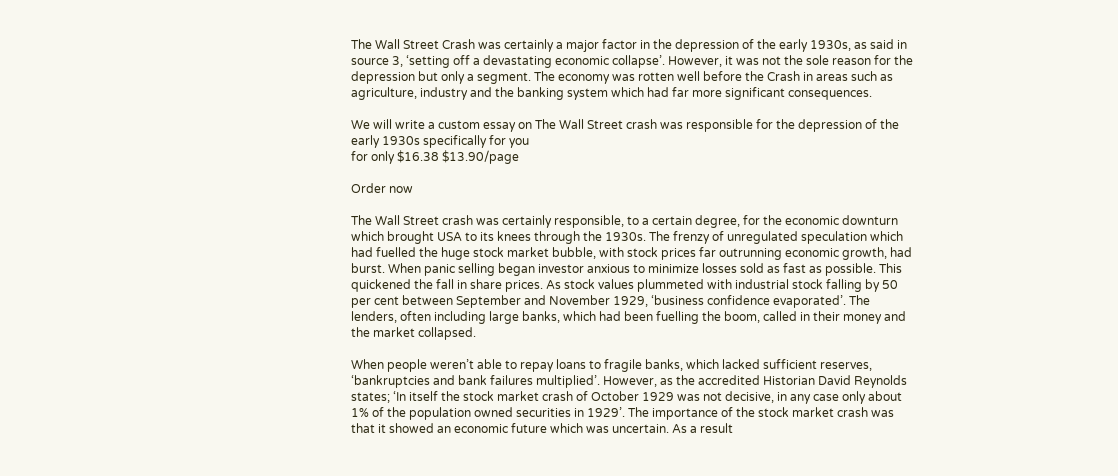The Wall Street Crash was certainly a major factor in the depression of the early 1930s, as said in source 3, ‘setting off a devastating economic collapse’. However, it was not the sole reason for the depression but only a segment. The economy was rotten well before the Crash in areas such as agriculture, industry and the banking system which had far more significant consequences.

We will write a custom essay on The Wall Street crash was responsible for the depression of the early 1930s specifically for you
for only $16.38 $13.90/page

Order now

The Wall Street crash was certainly responsible, to a certain degree, for the economic downturn which brought USA to its knees through the 1930s. The frenzy of unregulated speculation which had fuelled the huge stock market bubble, with stock prices far outrunning economic growth, had burst. When panic selling began investor anxious to minimize losses sold as fast as possible. This quickened the fall in share prices. As stock values plummeted with industrial stock falling by 50 per cent between September and November 1929, ‘business confidence evaporated’. The lenders, often including large banks, which had been fuelling the boom, called in their money and the market collapsed.

When people weren’t able to repay loans to fragile banks, which lacked sufficient reserves, ‘bankruptcies and bank failures multiplied’. However, as the accredited Historian David Reynolds states; ‘In itself the stock market crash of October 1929 was not decisive, in any case only about 1% of the population owned securities in 1929’. The importance of the stock market crash was that it showed an economic future which was uncertain. As a result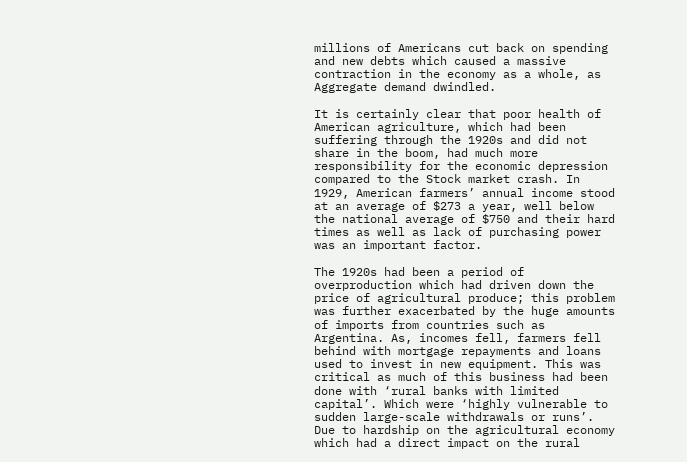millions of Americans cut back on spending and new debts which caused a massive contraction in the economy as a whole, as Aggregate demand dwindled.

It is certainly clear that poor health of American agriculture, which had been suffering through the 1920s and did not share in the boom, had much more responsibility for the economic depression compared to the Stock market crash. In 1929, American farmers’ annual income stood at an average of $273 a year, well below the national average of $750 and their hard times as well as lack of purchasing power was an important factor.

The 1920s had been a period of overproduction which had driven down the price of agricultural produce; this problem was further exacerbated by the huge amounts of imports from countries such as Argentina. As, incomes fell, farmers fell behind with mortgage repayments and loans used to invest in new equipment. This was critical as much of this business had been done with ‘rural banks with limited capital’. Which were ‘highly vulnerable to sudden large-scale withdrawals or runs’. Due to hardship on the agricultural economy which had a direct impact on the rural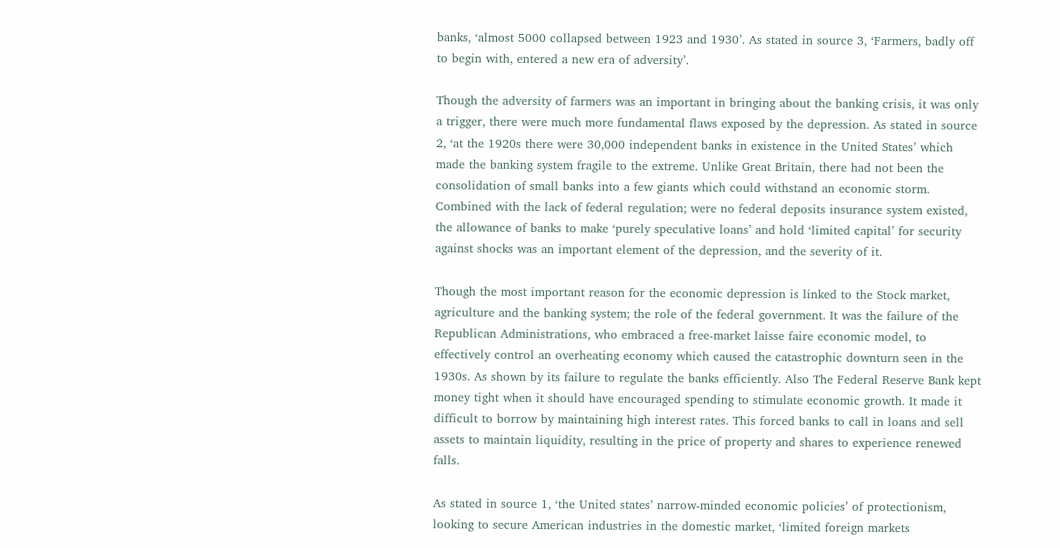banks, ‘almost 5000 collapsed between 1923 and 1930’. As stated in source 3, ‘Farmers, badly off to begin with, entered a new era of adversity’.

Though the adversity of farmers was an important in bringing about the banking crisis, it was only a trigger, there were much more fundamental flaws exposed by the depression. As stated in source 2, ‘at the 1920s there were 30,000 independent banks in existence in the United States’ which made the banking system fragile to the extreme. Unlike Great Britain, there had not been the consolidation of small banks into a few giants which could withstand an economic storm. Combined with the lack of federal regulation; were no federal deposits insurance system existed, the allowance of banks to make ‘purely speculative loans’ and hold ‘limited capital’ for security against shocks was an important element of the depression, and the severity of it.

Though the most important reason for the economic depression is linked to the Stock market, agriculture and the banking system; the role of the federal government. It was the failure of the Republican Administrations, who embraced a free-market laisse faire economic model, to effectively control an overheating economy which caused the catastrophic downturn seen in the 1930s. As shown by its failure to regulate the banks efficiently. Also The Federal Reserve Bank kept money tight when it should have encouraged spending to stimulate economic growth. It made it difficult to borrow by maintaining high interest rates. This forced banks to call in loans and sell assets to maintain liquidity, resulting in the price of property and shares to experience renewed falls.

As stated in source 1, ‘the United states’ narrow-minded economic policies’ of protectionism, looking to secure American industries in the domestic market, ‘limited foreign markets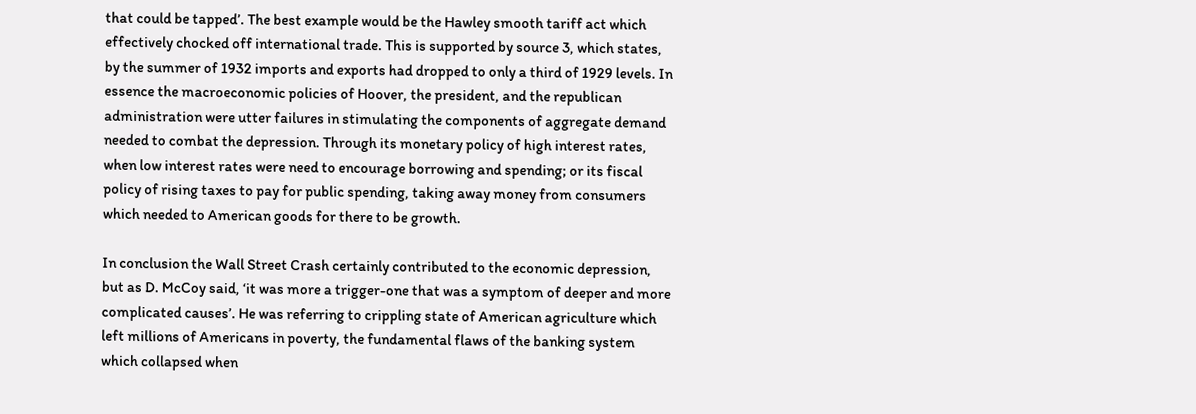that could be tapped’. The best example would be the Hawley smooth tariff act which effectively chocked off international trade. This is supported by source 3, which states, by the summer of 1932 imports and exports had dropped to only a third of 1929 levels. In essence the macroeconomic policies of Hoover, the president, and the republican administration were utter failures in stimulating the components of aggregate demand needed to combat the depression. Through its monetary policy of high interest rates, when low interest rates were need to encourage borrowing and spending; or its fiscal policy of rising taxes to pay for public spending, taking away money from consumers which needed to American goods for there to be growth.

In conclusion the Wall Street Crash certainly contributed to the economic depression, but as D. McCoy said, ‘it was more a trigger-one that was a symptom of deeper and more complicated causes’. He was referring to crippling state of American agriculture which left millions of Americans in poverty, the fundamental flaws of the banking system which collapsed when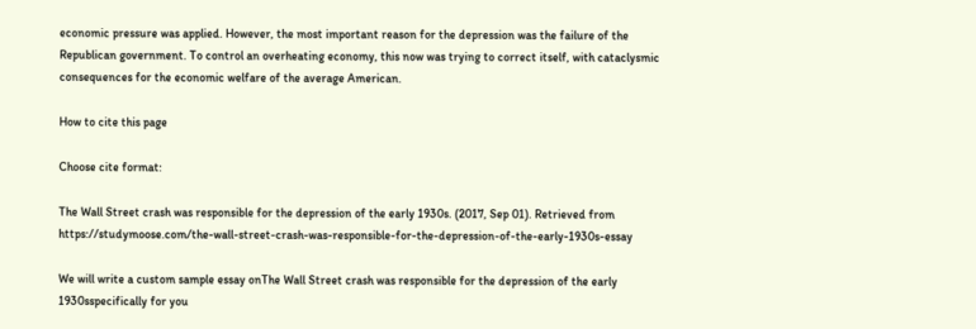economic pressure was applied. However, the most important reason for the depression was the failure of the Republican government. To control an overheating economy, this now was trying to correct itself, with cataclysmic consequences for the economic welfare of the average American.

How to cite this page

Choose cite format:

The Wall Street crash was responsible for the depression of the early 1930s. (2017, Sep 01). Retrieved from https://studymoose.com/the-wall-street-crash-was-responsible-for-the-depression-of-the-early-1930s-essay

We will write a custom sample essay onThe Wall Street crash was responsible for the depression of the early 1930sspecifically for you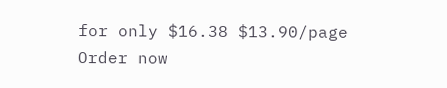for only $16.38 $13.90/page
Order now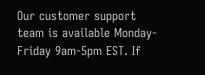Our customer support team is available Monday-Friday 9am-5pm EST. If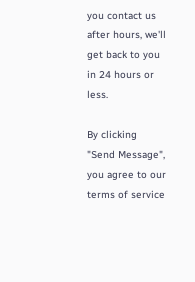you contact us after hours, we'll get back to you in 24 hours or less.

By clicking "Send Message", you agree to our terms of service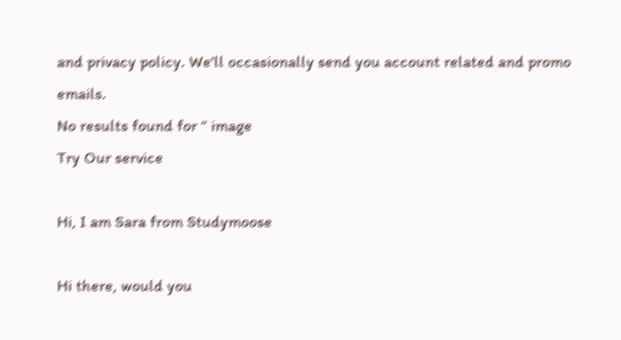and privacy policy. We'll occasionally send you account related and promo emails.
No results found for “ image
Try Our service

Hi, I am Sara from Studymoose

Hi there, would you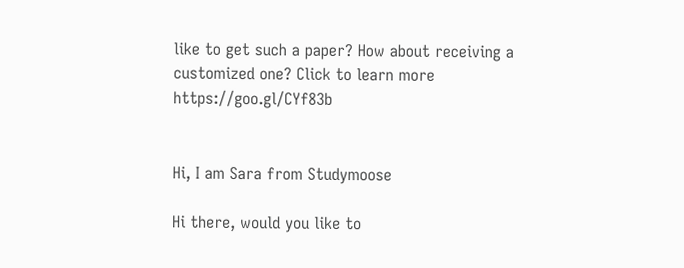like to get such a paper? How about receiving a customized one? Click to learn more https://goo.gl/CYf83b


Hi, I am Sara from Studymoose

Hi there, would you like to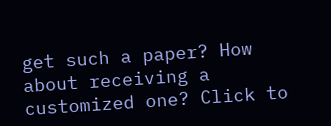get such a paper? How about receiving a customized one? Click to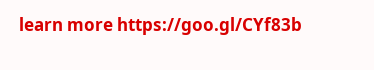learn more https://goo.gl/CYf83b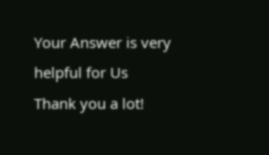Your Answer is very helpful for Us
Thank you a lot!